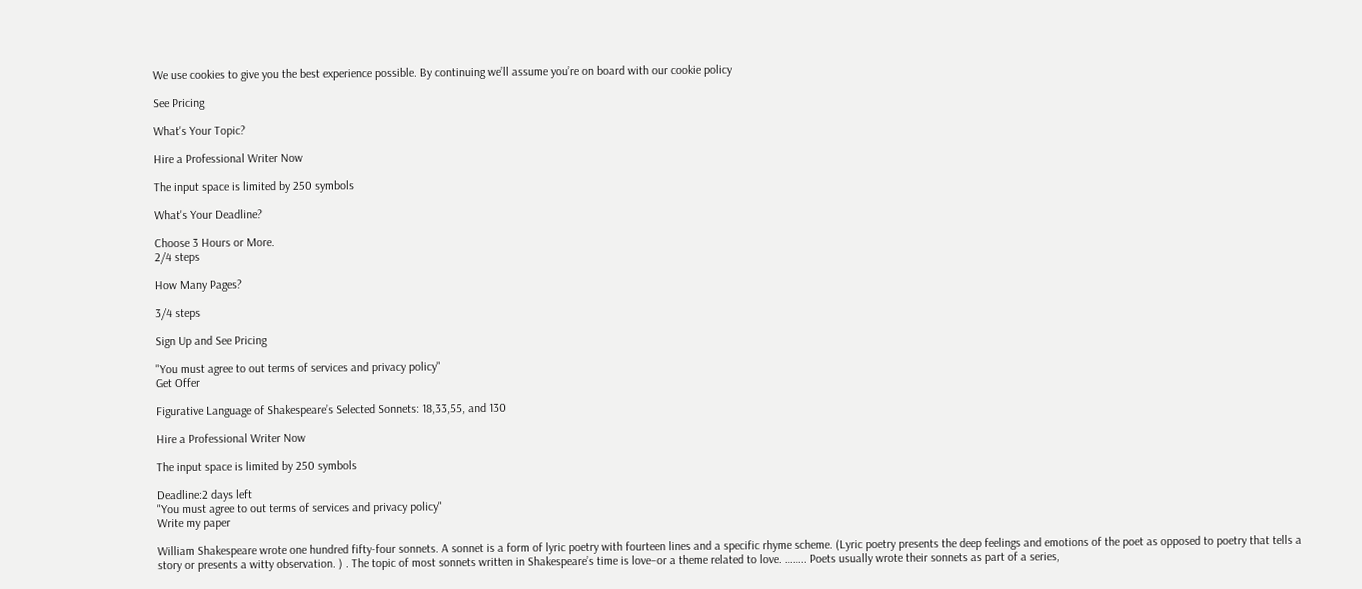We use cookies to give you the best experience possible. By continuing we’ll assume you’re on board with our cookie policy

See Pricing

What's Your Topic?

Hire a Professional Writer Now

The input space is limited by 250 symbols

What's Your Deadline?

Choose 3 Hours or More.
2/4 steps

How Many Pages?

3/4 steps

Sign Up and See Pricing

"You must agree to out terms of services and privacy policy"
Get Offer

Figurative Language of Shakespeare’s Selected Sonnets: 18,33,55, and 130

Hire a Professional Writer Now

The input space is limited by 250 symbols

Deadline:2 days left
"You must agree to out terms of services and privacy policy"
Write my paper

William Shakespeare wrote one hundred fifty-four sonnets. A sonnet is a form of lyric poetry with fourteen lines and a specific rhyme scheme. (Lyric poetry presents the deep feelings and emotions of the poet as opposed to poetry that tells a story or presents a witty observation. ) . The topic of most sonnets written in Shakespeare’s time is love–or a theme related to love. …….. Poets usually wrote their sonnets as part of a series,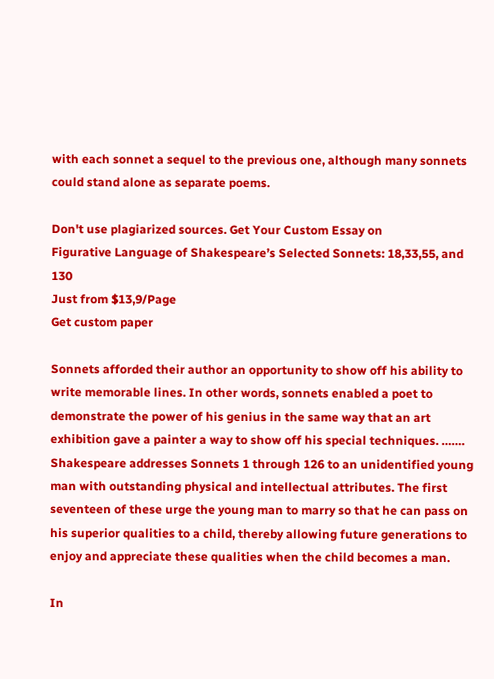with each sonnet a sequel to the previous one, although many sonnets could stand alone as separate poems.

Don't use plagiarized sources. Get Your Custom Essay on
Figurative Language of Shakespeare’s Selected Sonnets: 18,33,55, and 130
Just from $13,9/Page
Get custom paper

Sonnets afforded their author an opportunity to show off his ability to write memorable lines. In other words, sonnets enabled a poet to demonstrate the power of his genius in the same way that an art exhibition gave a painter a way to show off his special techniques. ……. Shakespeare addresses Sonnets 1 through 126 to an unidentified young man with outstanding physical and intellectual attributes. The first seventeen of these urge the young man to marry so that he can pass on his superior qualities to a child, thereby allowing future generations to enjoy and appreciate these qualities when the child becomes a man.

In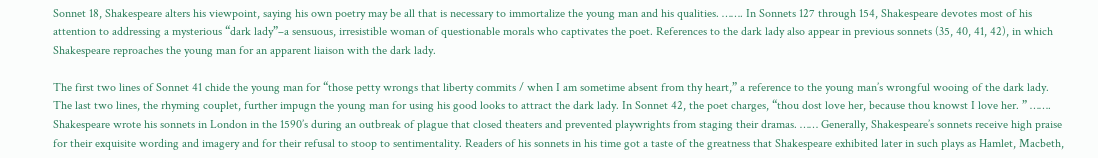Sonnet 18, Shakespeare alters his viewpoint, saying his own poetry may be all that is necessary to immortalize the young man and his qualities. ……. In Sonnets 127 through 154, Shakespeare devotes most of his attention to addressing a mysterious “dark lady”–a sensuous, irresistible woman of questionable morals who captivates the poet. References to the dark lady also appear in previous sonnets (35, 40, 41, 42), in which Shakespeare reproaches the young man for an apparent liaison with the dark lady.

The first two lines of Sonnet 41 chide the young man for “those petty wrongs that liberty commits / when I am sometime absent from thy heart,” a reference to the young man’s wrongful wooing of the dark lady. The last two lines, the rhyming couplet, further impugn the young man for using his good looks to attract the dark lady. In Sonnet 42, the poet charges, “thou dost love her, because thou knowst I love her. ” ……. Shakespeare wrote his sonnets in London in the 1590’s during an outbreak of plague that closed theaters and prevented playwrights from staging their dramas. …… Generally, Shakespeare’s sonnets receive high praise for their exquisite wording and imagery and for their refusal to stoop to sentimentality. Readers of his sonnets in his time got a taste of the greatness that Shakespeare exhibited later in such plays as Hamlet, Macbeth,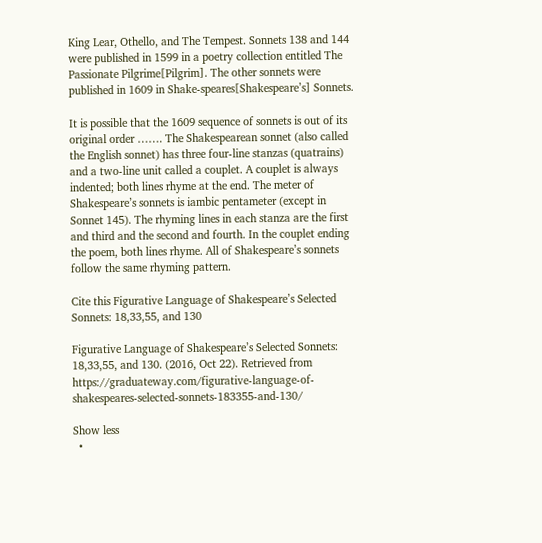King Lear, Othello, and The Tempest. Sonnets 138 and 144 were published in 1599 in a poetry collection entitled The Passionate Pilgrime[Pilgrim]. The other sonnets were published in 1609 in Shake-speares[Shakespeare’s] Sonnets.

It is possible that the 1609 sequence of sonnets is out of its original order ……. The Shakespearean sonnet (also called the English sonnet) has three four-line stanzas (quatrains) and a two-line unit called a couplet. A couplet is always indented; both lines rhyme at the end. The meter of Shakespeare’s sonnets is iambic pentameter (except in Sonnet 145). The rhyming lines in each stanza are the first and third and the second and fourth. In the couplet ending the poem, both lines rhyme. All of Shakespeare’s sonnets follow the same rhyming pattern.

Cite this Figurative Language of Shakespeare’s Selected Sonnets: 18,33,55, and 130

Figurative Language of Shakespeare’s Selected Sonnets: 18,33,55, and 130. (2016, Oct 22). Retrieved from https://graduateway.com/figurative-language-of-shakespeares-selected-sonnets-183355-and-130/

Show less
  •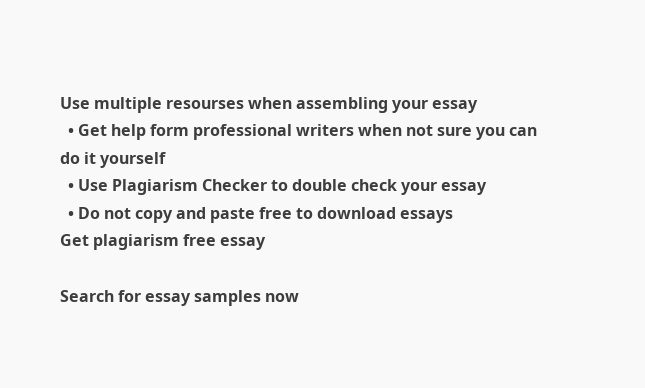Use multiple resourses when assembling your essay
  • Get help form professional writers when not sure you can do it yourself
  • Use Plagiarism Checker to double check your essay
  • Do not copy and paste free to download essays
Get plagiarism free essay

Search for essay samples now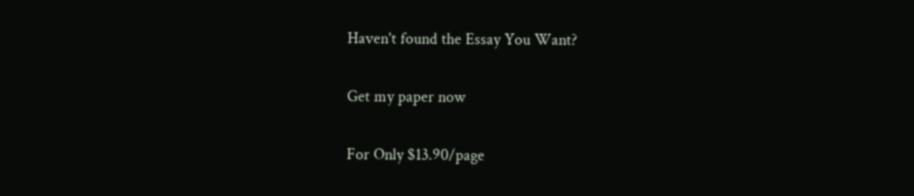Haven't found the Essay You Want?

Get my paper now

For Only $13.90/page